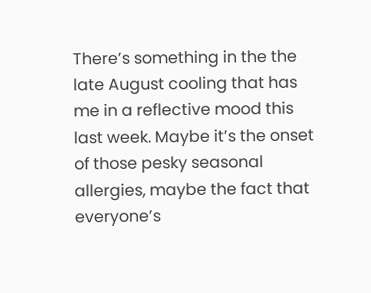There’s something in the the late August cooling that has me in a reflective mood this last week. Maybe it’s the onset of those pesky seasonal allergies, maybe the fact that everyone’s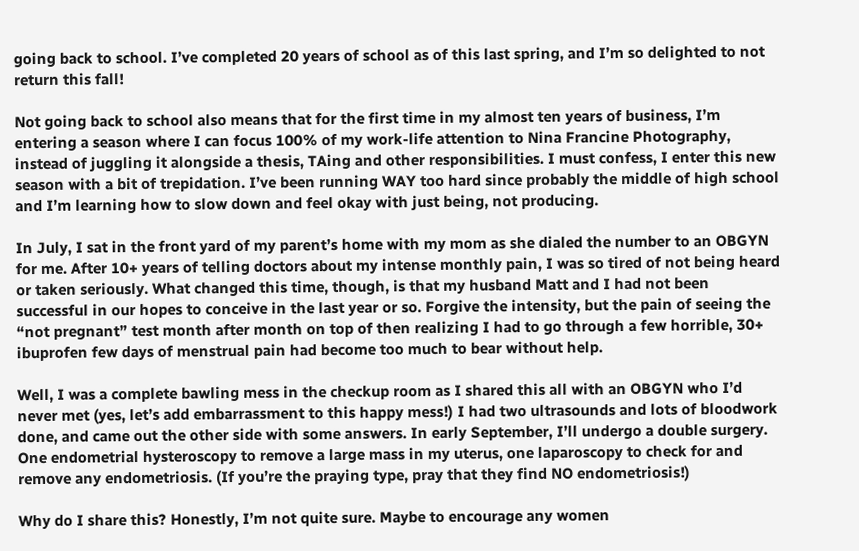going back to school. I’ve completed 20 years of school as of this last spring, and I’m so delighted to not return this fall!

Not going back to school also means that for the first time in my almost ten years of business, I’m entering a season where I can focus 100% of my work-life attention to Nina Francine Photography, instead of juggling it alongside a thesis, TAing and other responsibilities. I must confess, I enter this new season with a bit of trepidation. I’ve been running WAY too hard since probably the middle of high school and I’m learning how to slow down and feel okay with just being, not producing.

In July, I sat in the front yard of my parent’s home with my mom as she dialed the number to an OBGYN for me. After 10+ years of telling doctors about my intense monthly pain, I was so tired of not being heard or taken seriously. What changed this time, though, is that my husband Matt and I had not been successful in our hopes to conceive in the last year or so. Forgive the intensity, but the pain of seeing the “not pregnant” test month after month on top of then realizing I had to go through a few horrible, 30+ ibuprofen few days of menstrual pain had become too much to bear without help.

Well, I was a complete bawling mess in the checkup room as I shared this all with an OBGYN who I’d never met (yes, let’s add embarrassment to this happy mess!) I had two ultrasounds and lots of bloodwork done, and came out the other side with some answers. In early September, I’ll undergo a double surgery. One endometrial hysteroscopy to remove a large mass in my uterus, one laparoscopy to check for and remove any endometriosis. (If you’re the praying type, pray that they find NO endometriosis!)

Why do I share this? Honestly, I’m not quite sure. Maybe to encourage any women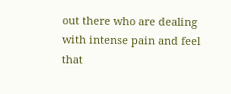out there who are dealing with intense pain and feel that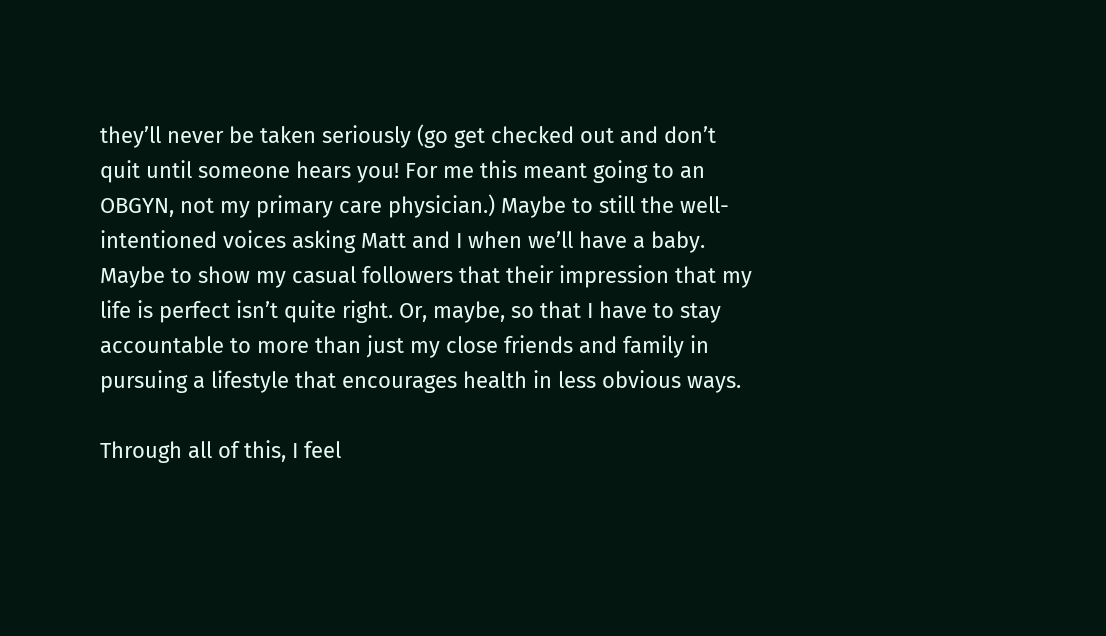they’ll never be taken seriously (go get checked out and don’t quit until someone hears you! For me this meant going to an OBGYN, not my primary care physician.) Maybe to still the well-intentioned voices asking Matt and I when we’ll have a baby. Maybe to show my casual followers that their impression that my life is perfect isn’t quite right. Or, maybe, so that I have to stay accountable to more than just my close friends and family in pursuing a lifestyle that encourages health in less obvious ways.

Through all of this, I feel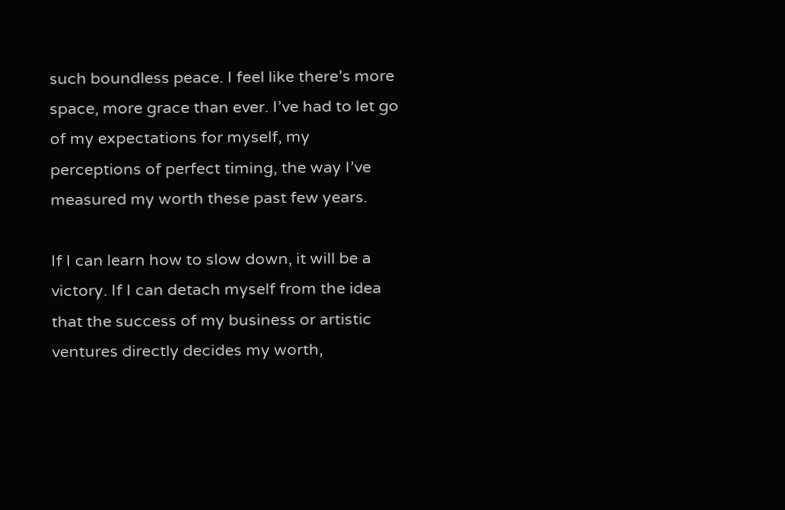such boundless peace. I feel like there’s more space, more grace than ever. I’ve had to let go of my expectations for myself, my perceptions of perfect timing, the way I’ve measured my worth these past few years.

If I can learn how to slow down, it will be a victory. If I can detach myself from the idea that the success of my business or artistic ventures directly decides my worth,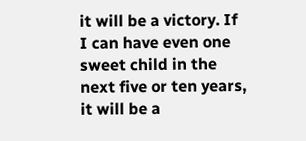it will be a victory. If I can have even one sweet child in the next five or ten years, it will be a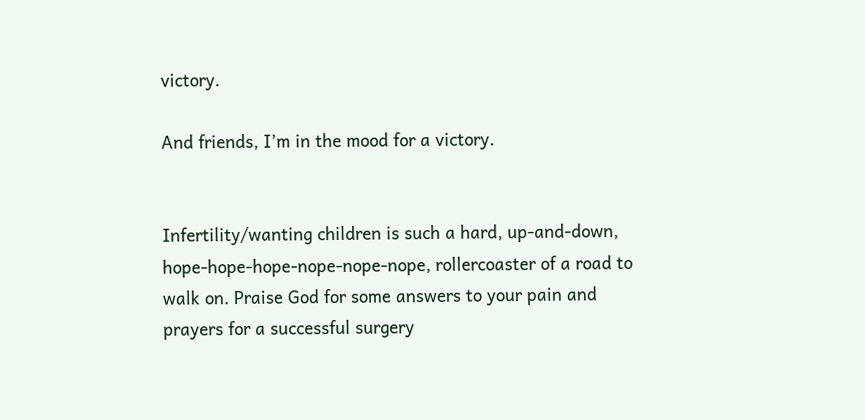victory.

And friends, I’m in the mood for a victory.


Infertility/wanting children is such a hard, up-and-down, hope-hope-hope-nope-nope-nope, rollercoaster of a road to walk on. Praise God for some answers to your pain and prayers for a successful surgery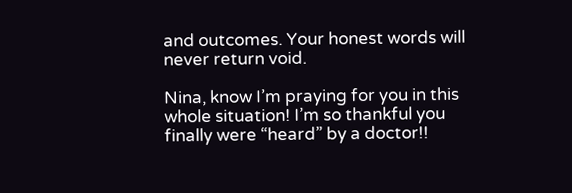and outcomes. Your honest words will never return void.

Nina, know I’m praying for you in this whole situation! I’m so thankful you finally were “heard” by a doctor!!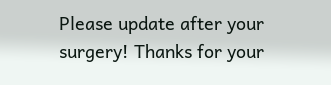Please update after your surgery! Thanks for your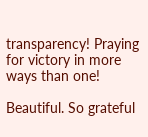transparency! Praying for victory in more ways than one!

Beautiful. So grateful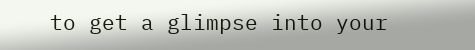to get a glimpse into your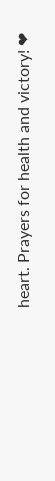heart. Prayers for health and victory! ❤